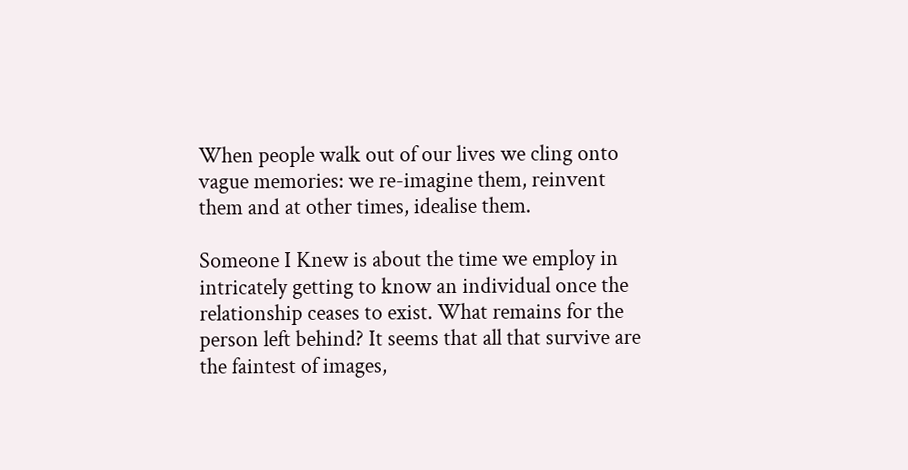When people walk out of our lives we cling onto vague memories: we re-imagine them, reinvent them and at other times, idealise them.

Someone I Knew is about the time we employ in intricately getting to know an individual once the relationship ceases to exist. What remains for the person left behind? It seems that all that survive are the faintest of images,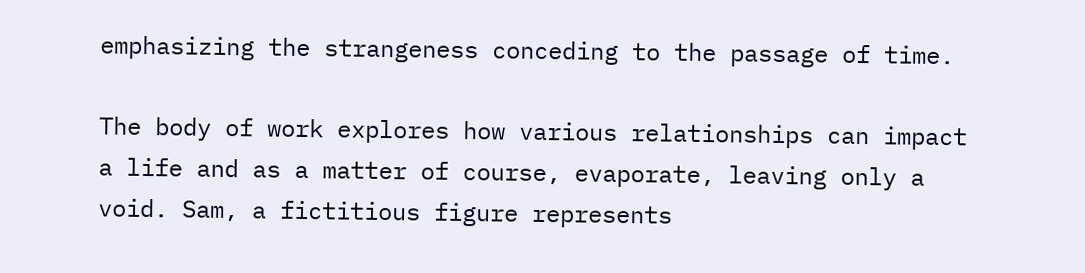emphasizing the strangeness conceding to the passage of time.

The body of work explores how various relationships can impact a life and as a matter of course, evaporate, leaving only a void. Sam, a fictitious figure represents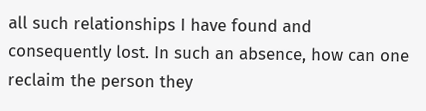all such relationships I have found and consequently lost. In such an absence, how can one reclaim the person they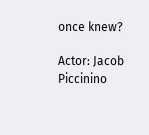once knew?

Actor: Jacob Piccinino